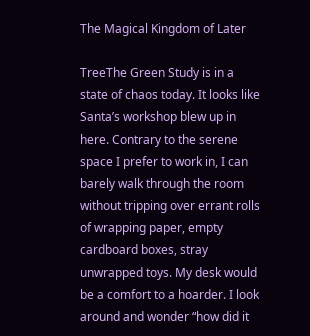The Magical Kingdom of Later

TreeThe Green Study is in a state of chaos today. It looks like Santa’s workshop blew up in here. Contrary to the serene space I prefer to work in, I can barely walk through the room without tripping over errant rolls of wrapping paper, empty cardboard boxes, stray unwrapped toys. My desk would be a comfort to a hoarder. I look around and wonder “how did it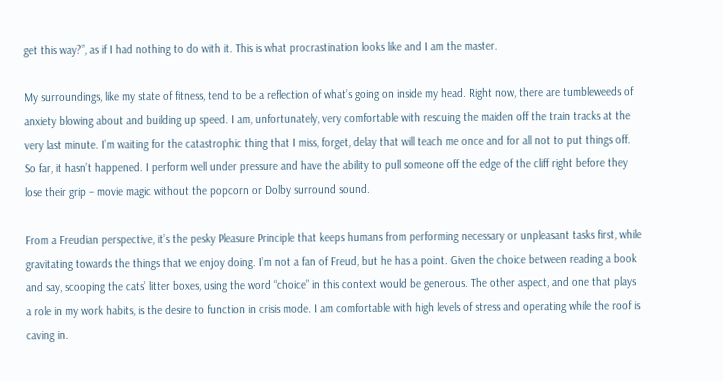get this way?”, as if I had nothing to do with it. This is what procrastination looks like and I am the master.

My surroundings, like my state of fitness, tend to be a reflection of what’s going on inside my head. Right now, there are tumbleweeds of anxiety blowing about and building up speed. I am, unfortunately, very comfortable with rescuing the maiden off the train tracks at the very last minute. I’m waiting for the catastrophic thing that I miss, forget, delay that will teach me once and for all not to put things off. So far, it hasn’t happened. I perform well under pressure and have the ability to pull someone off the edge of the cliff right before they lose their grip – movie magic without the popcorn or Dolby surround sound.

From a Freudian perspective, it’s the pesky Pleasure Principle that keeps humans from performing necessary or unpleasant tasks first, while gravitating towards the things that we enjoy doing. I’m not a fan of Freud, but he has a point. Given the choice between reading a book and say, scooping the cats’ litter boxes, using the word “choice” in this context would be generous. The other aspect, and one that plays a role in my work habits, is the desire to function in crisis mode. I am comfortable with high levels of stress and operating while the roof is caving in.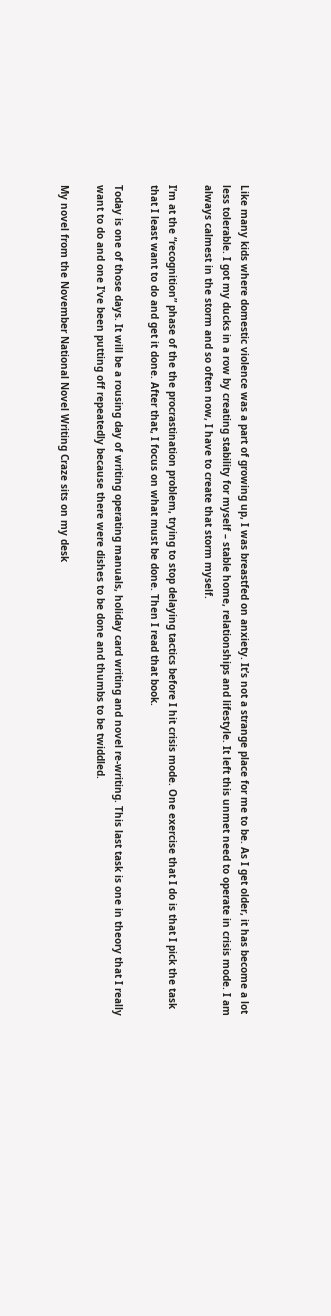Like many kids where domestic violence was a part of growing up, I was breastfed on anxiety. It’s not a strange place for me to be. As I get older, it has become a lot less tolerable. I got my ducks in a row by creating stability for myself – stable home, relationships and lifestyle. It left this unmet need to operate in crisis mode. I am always calmest in the storm and so often now, I have to create that storm myself.

I’m at the “recognition” phase of the the procrastination problem, trying to stop delaying tactics before I hit crisis mode. One exercise that I do is that I pick the task that I least want to do and get it done. After that, I focus on what must be done. Then I read that book.

Today is one of those days. It will be a rousing day of writing operating manuals, holiday card writing and novel re-writing. This last task is one in theory that I really want to do and one I’ve been putting off repeatedly because there were dishes to be done and thumbs to be twiddled.

My novel from the November National Novel Writing Craze sits on my desk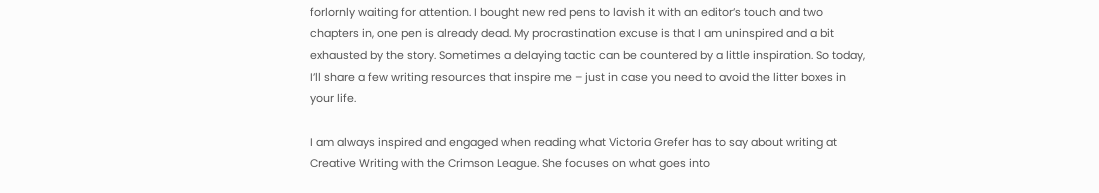forlornly waiting for attention. I bought new red pens to lavish it with an editor’s touch and two chapters in, one pen is already dead. My procrastination excuse is that I am uninspired and a bit exhausted by the story. Sometimes a delaying tactic can be countered by a little inspiration. So today, I’ll share a few writing resources that inspire me – just in case you need to avoid the litter boxes in your life.

I am always inspired and engaged when reading what Victoria Grefer has to say about writing at Creative Writing with the Crimson League. She focuses on what goes into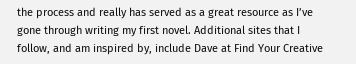the process and really has served as a great resource as I’ve gone through writing my first novel. Additional sites that I follow, and am inspired by, include Dave at Find Your Creative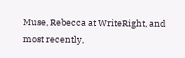Muse, Rebecca at WriteRight, and most recently,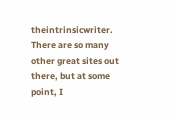theintrinsicwriter. There are so many other great sites out there, but at some point, I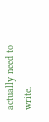actually need to write.